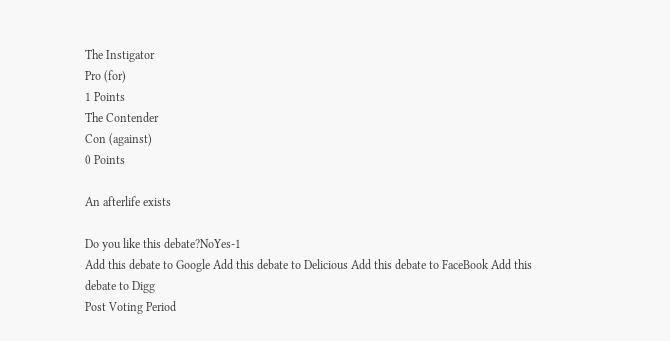The Instigator
Pro (for)
1 Points
The Contender
Con (against)
0 Points

An afterlife exists

Do you like this debate?NoYes-1
Add this debate to Google Add this debate to Delicious Add this debate to FaceBook Add this debate to Digg
Post Voting Period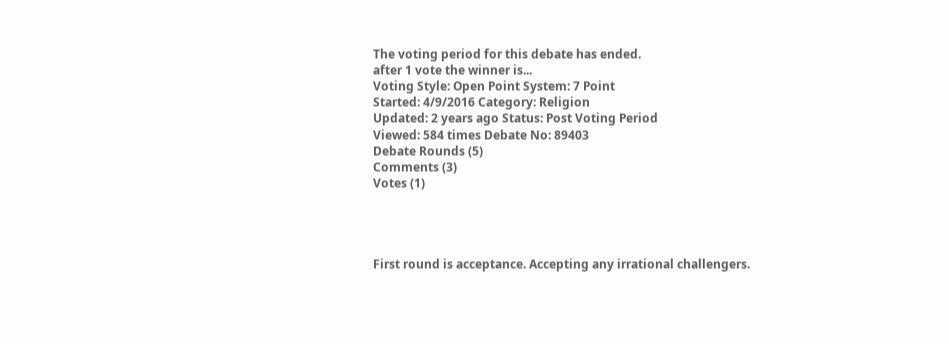The voting period for this debate has ended.
after 1 vote the winner is...
Voting Style: Open Point System: 7 Point
Started: 4/9/2016 Category: Religion
Updated: 2 years ago Status: Post Voting Period
Viewed: 584 times Debate No: 89403
Debate Rounds (5)
Comments (3)
Votes (1)




First round is acceptance. Accepting any irrational challengers.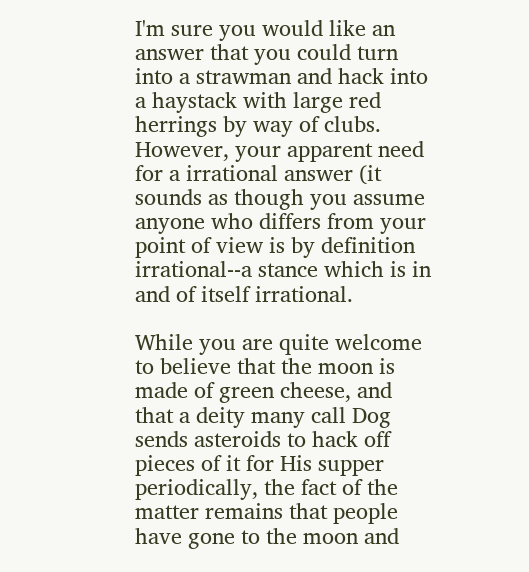I'm sure you would like an answer that you could turn into a strawman and hack into a haystack with large red herrings by way of clubs. However, your apparent need for a irrational answer (it sounds as though you assume anyone who differs from your point of view is by definition irrational--a stance which is in and of itself irrational.

While you are quite welcome to believe that the moon is made of green cheese, and that a deity many call Dog sends asteroids to hack off pieces of it for His supper periodically, the fact of the matter remains that people have gone to the moon and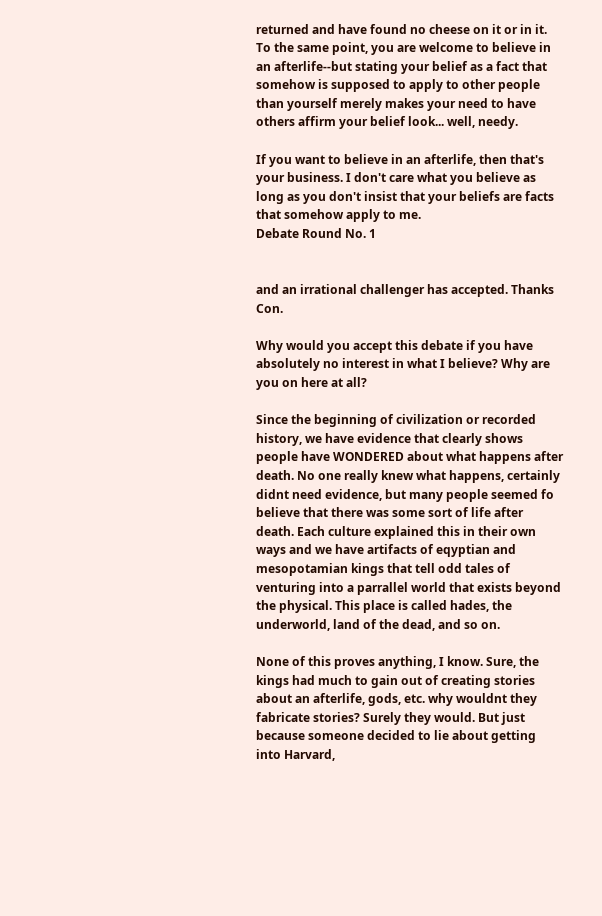returned and have found no cheese on it or in it. To the same point, you are welcome to believe in an afterlife--but stating your belief as a fact that somehow is supposed to apply to other people than yourself merely makes your need to have others affirm your belief look... well, needy.

If you want to believe in an afterlife, then that's your business. I don't care what you believe as long as you don't insist that your beliefs are facts that somehow apply to me.
Debate Round No. 1


and an irrational challenger has accepted. Thanks Con.

Why would you accept this debate if you have absolutely no interest in what I believe? Why are you on here at all?

Since the beginning of civilization or recorded history, we have evidence that clearly shows people have WONDERED about what happens after death. No one really knew what happens, certainly didnt need evidence, but many people seemed fo believe that there was some sort of life after death. Each culture explained this in their own ways and we have artifacts of eqyptian and mesopotamian kings that tell odd tales of venturing into a parrallel world that exists beyond the physical. This place is called hades, the underworld, land of the dead, and so on.

None of this proves anything, I know. Sure, the kings had much to gain out of creating stories about an afterlife, gods, etc. why wouldnt they fabricate stories? Surely they would. But just because someone decided to lie about getting into Harvard,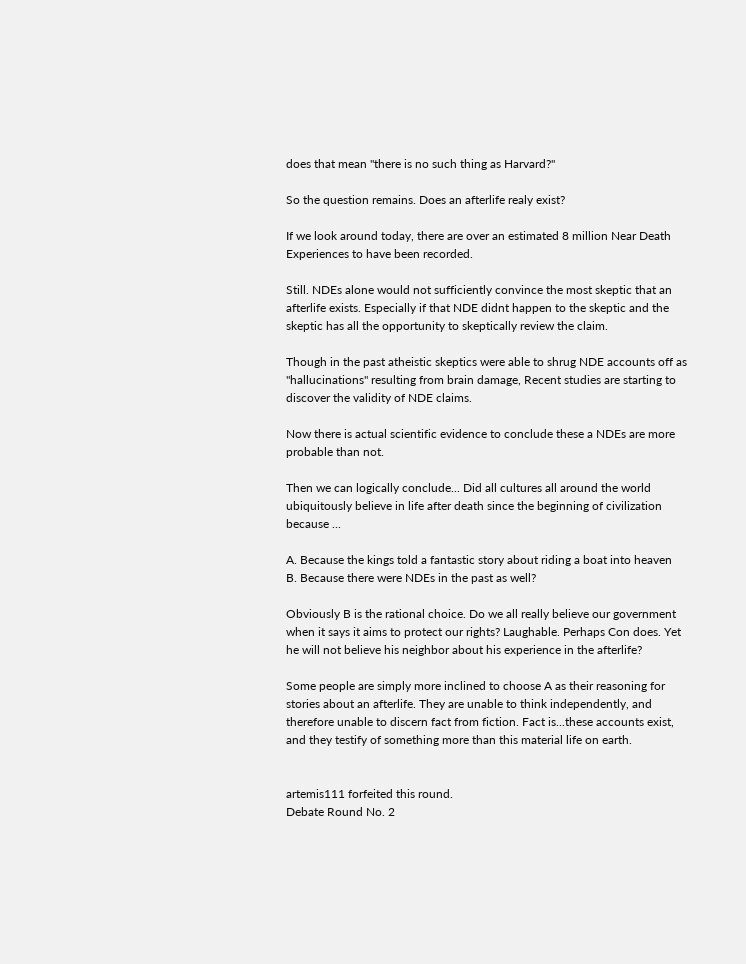does that mean "there is no such thing as Harvard?"

So the question remains. Does an afterlife realy exist?

If we look around today, there are over an estimated 8 million Near Death Experiences to have been recorded.

Still. NDEs alone would not sufficiently convince the most skeptic that an afterlife exists. Especially if that NDE didnt happen to the skeptic and the skeptic has all the opportunity to skeptically review the claim.

Though in the past atheistic skeptics were able to shrug NDE accounts off as "hallucinations" resulting from brain damage, Recent studies are starting to discover the validity of NDE claims.

Now there is actual scientific evidence to conclude these a NDEs are more probable than not.

Then we can logically conclude... Did all cultures all around the world ubiquitously believe in life after death since the beginning of civilization because ...

A. Because the kings told a fantastic story about riding a boat into heaven
B. Because there were NDEs in the past as well?

Obviously B is the rational choice. Do we all really believe our government when it says it aims to protect our rights? Laughable. Perhaps Con does. Yet he will not believe his neighbor about his experience in the afterlife?

Some people are simply more inclined to choose A as their reasoning for stories about an afterlife. They are unable to think independently, and therefore unable to discern fact from fiction. Fact is...these accounts exist, and they testify of something more than this material life on earth.


artemis111 forfeited this round.
Debate Round No. 2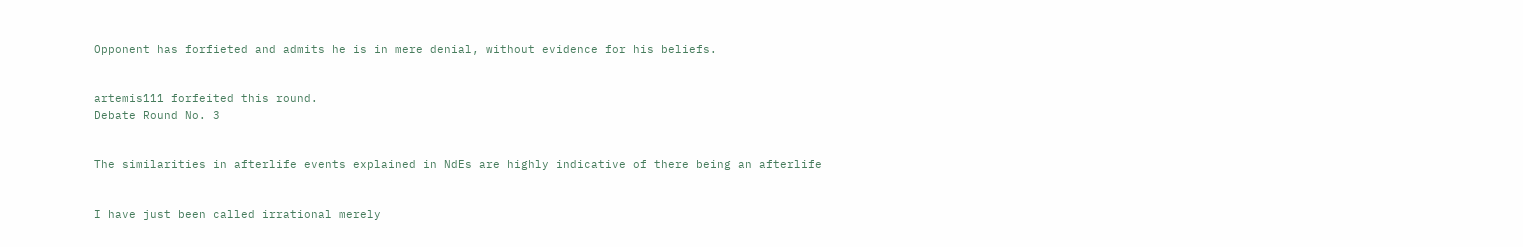Opponent has forfieted and admits he is in mere denial, without evidence for his beliefs.


artemis111 forfeited this round.
Debate Round No. 3


The similarities in afterlife events explained in NdEs are highly indicative of there being an afterlife


I have just been called irrational merely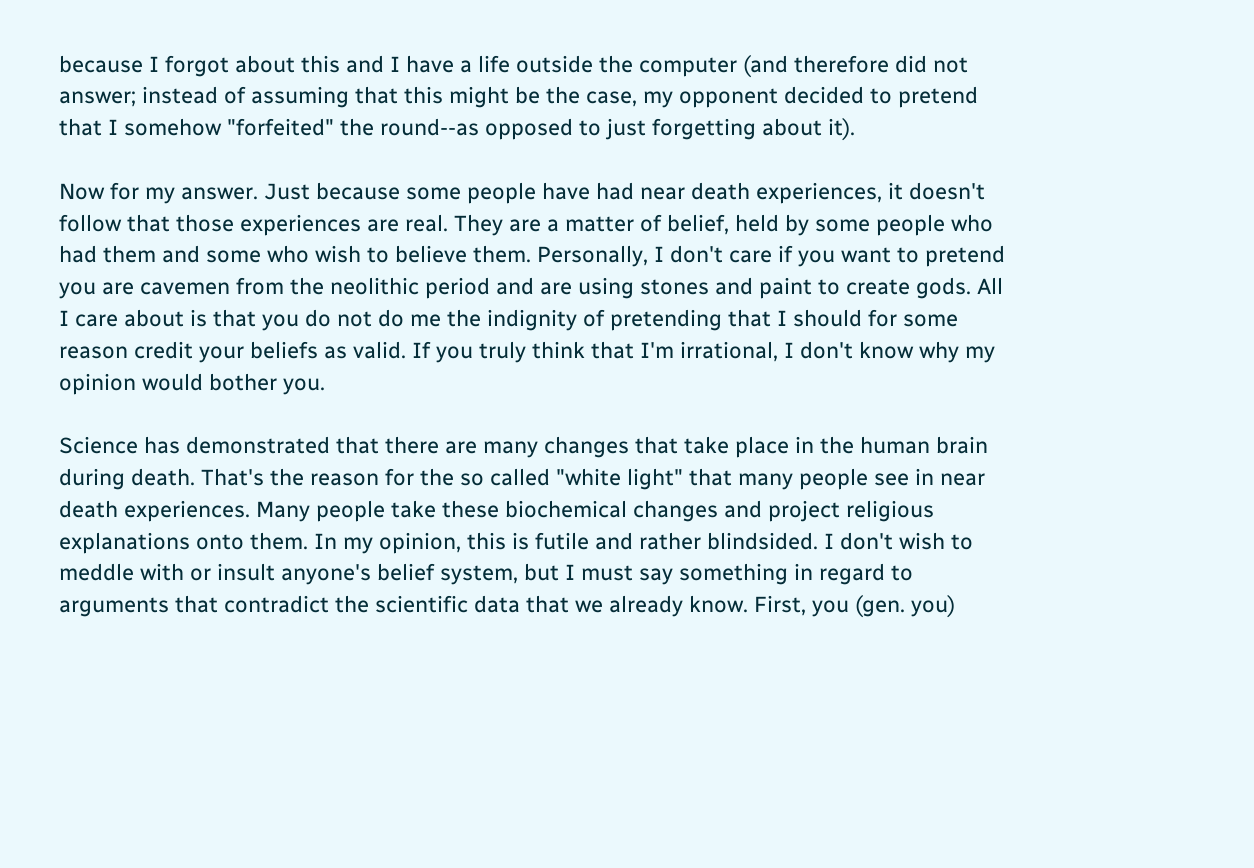because I forgot about this and I have a life outside the computer (and therefore did not answer; instead of assuming that this might be the case, my opponent decided to pretend that I somehow "forfeited" the round--as opposed to just forgetting about it).

Now for my answer. Just because some people have had near death experiences, it doesn't follow that those experiences are real. They are a matter of belief, held by some people who had them and some who wish to believe them. Personally, I don't care if you want to pretend you are cavemen from the neolithic period and are using stones and paint to create gods. All I care about is that you do not do me the indignity of pretending that I should for some reason credit your beliefs as valid. If you truly think that I'm irrational, I don't know why my opinion would bother you.

Science has demonstrated that there are many changes that take place in the human brain during death. That's the reason for the so called "white light" that many people see in near death experiences. Many people take these biochemical changes and project religious explanations onto them. In my opinion, this is futile and rather blindsided. I don't wish to meddle with or insult anyone's belief system, but I must say something in regard to arguments that contradict the scientific data that we already know. First, you (gen. you)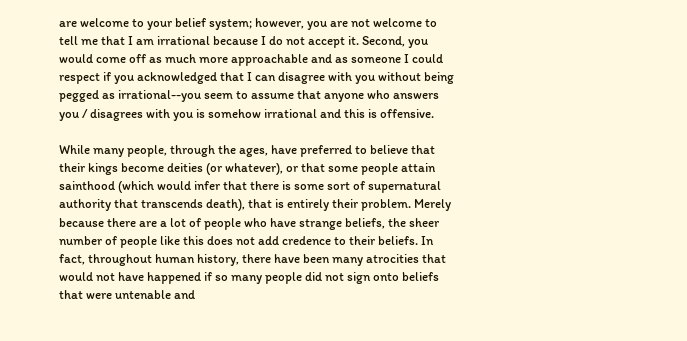are welcome to your belief system; however, you are not welcome to tell me that I am irrational because I do not accept it. Second, you would come off as much more approachable and as someone I could respect if you acknowledged that I can disagree with you without being pegged as irrational--you seem to assume that anyone who answers you / disagrees with you is somehow irrational and this is offensive.

While many people, through the ages, have preferred to believe that their kings become deities (or whatever), or that some people attain sainthood (which would infer that there is some sort of supernatural authority that transcends death), that is entirely their problem. Merely because there are a lot of people who have strange beliefs, the sheer number of people like this does not add credence to their beliefs. In fact, throughout human history, there have been many atrocities that would not have happened if so many people did not sign onto beliefs that were untenable and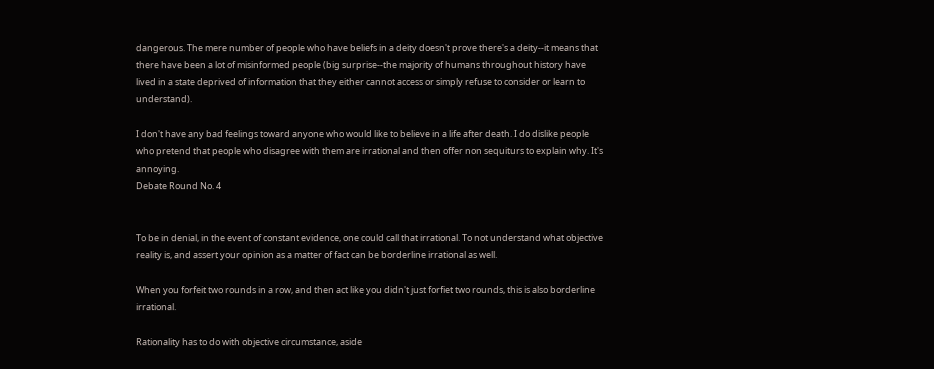dangerous. The mere number of people who have beliefs in a deity doesn't prove there's a deity--it means that there have been a lot of misinformed people (big surprise--the majority of humans throughout history have lived in a state deprived of information that they either cannot access or simply refuse to consider or learn to understand).

I don't have any bad feelings toward anyone who would like to believe in a life after death. I do dislike people who pretend that people who disagree with them are irrational and then offer non sequiturs to explain why. It's annoying.
Debate Round No. 4


To be in denial, in the event of constant evidence, one could call that irrational. To not understand what objective reality is, and assert your opinion as a matter of fact can be borderline irrational as well.

When you forfeit two rounds in a row, and then act like you didn't just forfiet two rounds, this is also borderline irrational.

Rationality has to do with objective circumstance, aside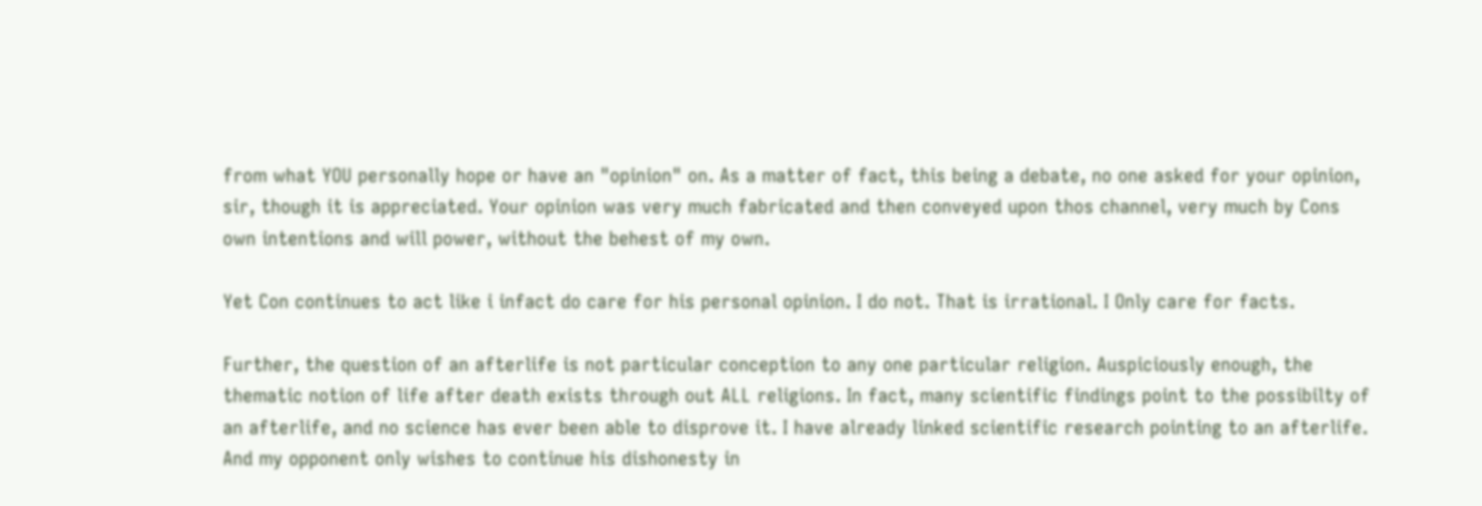from what YOU personally hope or have an "opinion" on. As a matter of fact, this being a debate, no one asked for your opinion, sir, though it is appreciated. Your opinion was very much fabricated and then conveyed upon thos channel, very much by Cons own intentions and will power, without the behest of my own.

Yet Con continues to act like i infact do care for his personal opinion. I do not. That is irrational. I Only care for facts.

Further, the question of an afterlife is not particular conception to any one particular religion. Auspiciously enough, the thematic notion of life after death exists through out ALL religions. In fact, many scientific findings point to the possibilty of an afterlife, and no science has ever been able to disprove it. I have already linked scientific research pointing to an afterlife. And my opponent only wishes to continue his dishonesty in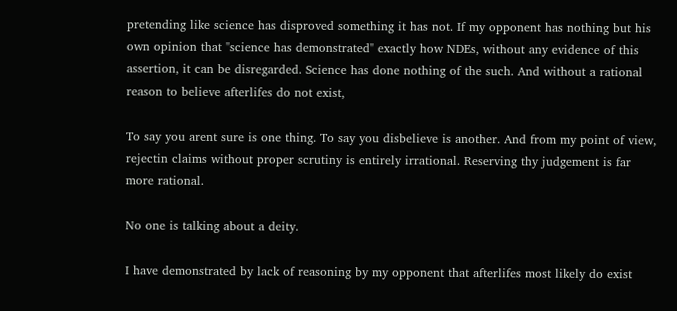pretending like science has disproved something it has not. If my opponent has nothing but his own opinion that "science has demonstrated" exactly how NDEs, without any evidence of this assertion, it can be disregarded. Science has done nothing of the such. And without a rational reason to believe afterlifes do not exist,

To say you arent sure is one thing. To say you disbelieve is another. And from my point of view, rejectin claims without proper scrutiny is entirely irrational. Reserving thy judgement is far more rational.

No one is talking about a deity.

I have demonstrated by lack of reasoning by my opponent that afterlifes most likely do exist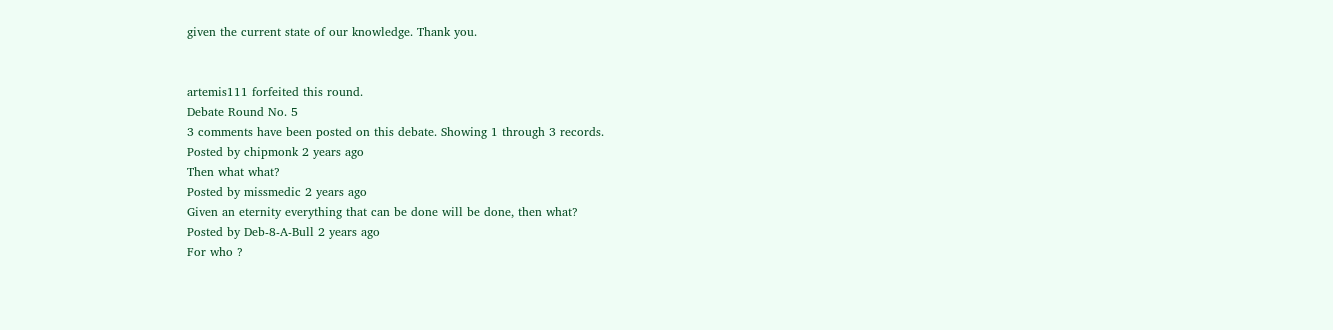given the current state of our knowledge. Thank you.


artemis111 forfeited this round.
Debate Round No. 5
3 comments have been posted on this debate. Showing 1 through 3 records.
Posted by chipmonk 2 years ago
Then what what?
Posted by missmedic 2 years ago
Given an eternity everything that can be done will be done, then what?
Posted by Deb-8-A-Bull 2 years ago
For who ?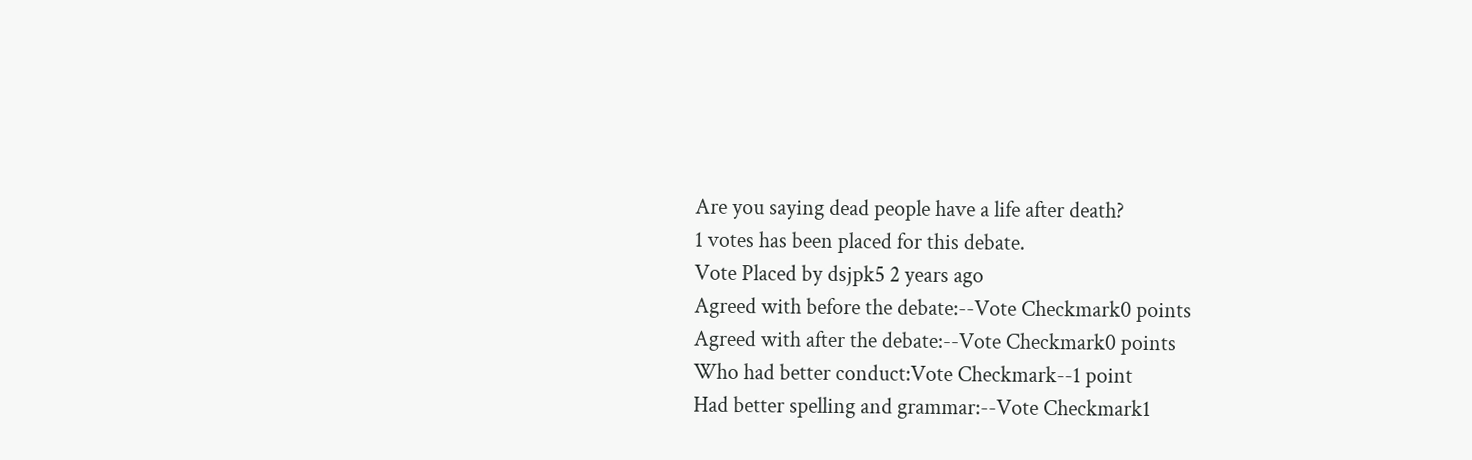Are you saying dead people have a life after death?
1 votes has been placed for this debate.
Vote Placed by dsjpk5 2 years ago
Agreed with before the debate:--Vote Checkmark0 points
Agreed with after the debate:--Vote Checkmark0 points
Who had better conduct:Vote Checkmark--1 point
Had better spelling and grammar:--Vote Checkmark1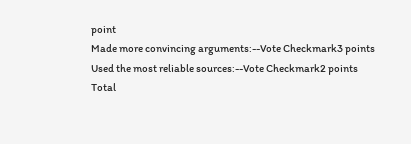point
Made more convincing arguments:--Vote Checkmark3 points
Used the most reliable sources:--Vote Checkmark2 points
Total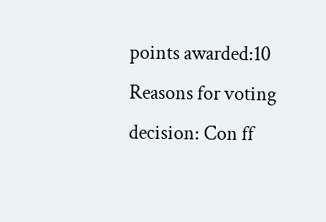points awarded:10
Reasons for voting decision: Con ff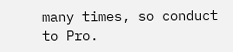many times, so conduct to Pro.